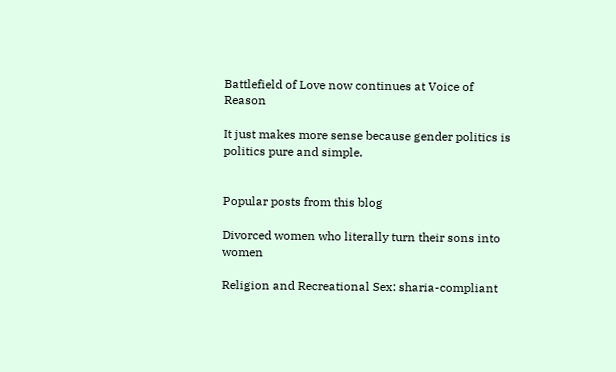Battlefield of Love now continues at Voice of Reason

It just makes more sense because gender politics is politics pure and simple.


Popular posts from this blog

Divorced women who literally turn their sons into women

Religion and Recreational Sex: sharia-compliant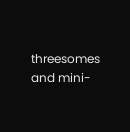threesomes and mini-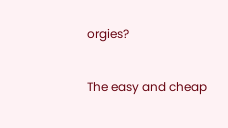orgies?

The easy and cheap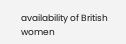availability of British women